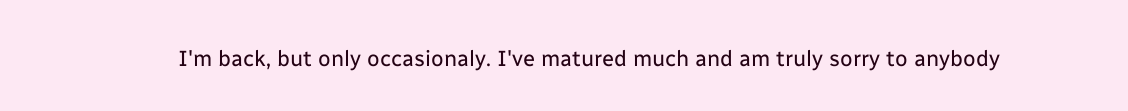I'm back, but only occasionaly. I've matured much and am truly sorry to anybody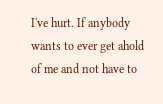I've hurt. If anybody wants to ever get ahold of me and not have to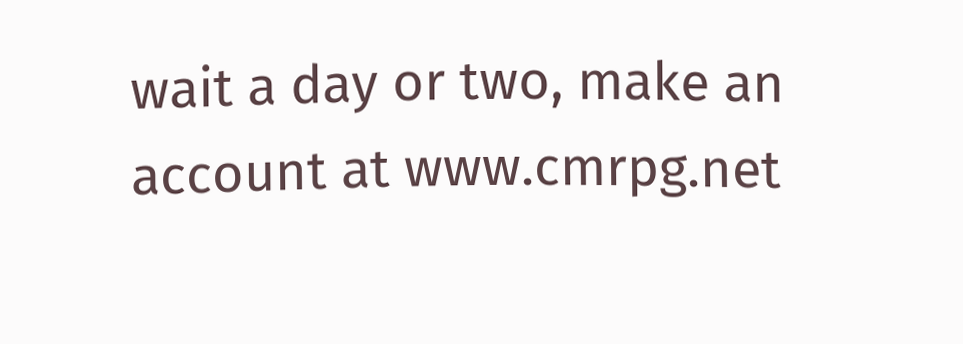wait a day or two, make an account at www.cmrpg.net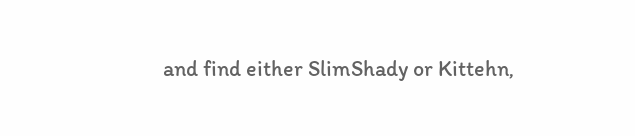and find either SlimShady or Kittehn,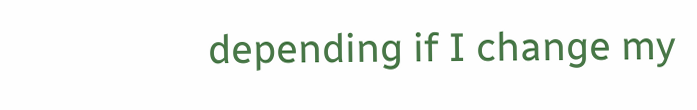depending if I change my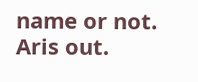name or not. Aris out.